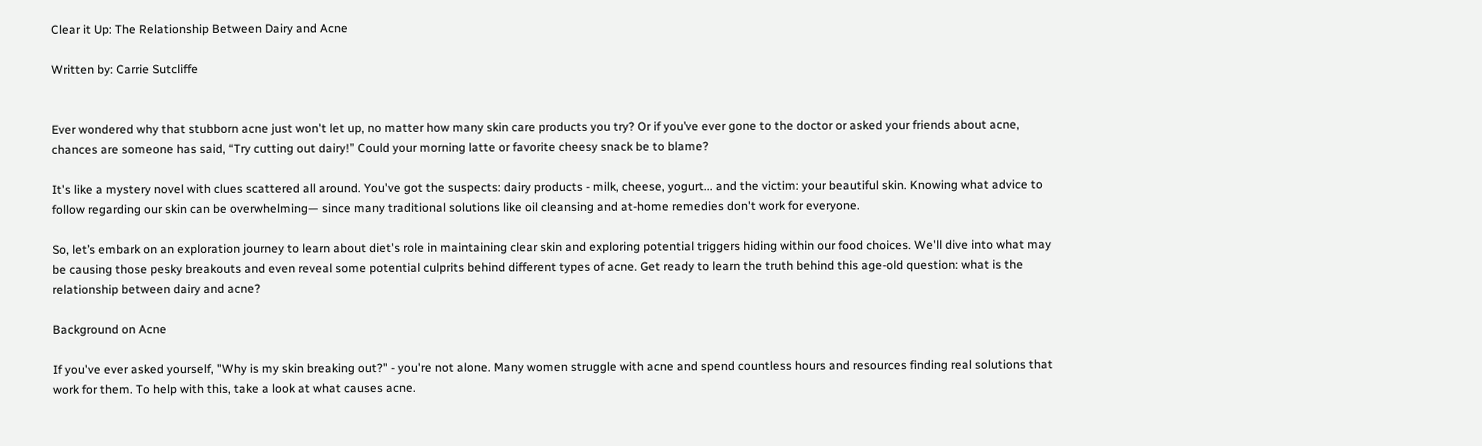Clear it Up: The Relationship Between Dairy and Acne

Written by: Carrie Sutcliffe


Ever wondered why that stubborn acne just won't let up, no matter how many skin care products you try? Or if you’ve ever gone to the doctor or asked your friends about acne, chances are someone has said, “Try cutting out dairy!” Could your morning latte or favorite cheesy snack be to blame?

It's like a mystery novel with clues scattered all around. You've got the suspects: dairy products - milk, cheese, yogurt... and the victim: your beautiful skin. Knowing what advice to follow regarding our skin can be overwhelming— since many traditional solutions like oil cleansing and at-home remedies don't work for everyone.

So, let’s embark on an exploration journey to learn about diet's role in maintaining clear skin and exploring potential triggers hiding within our food choices. We'll dive into what may be causing those pesky breakouts and even reveal some potential culprits behind different types of acne. Get ready to learn the truth behind this age-old question: what is the relationship between dairy and acne?

Background on Acne

If you've ever asked yourself, "Why is my skin breaking out?" - you're not alone. Many women struggle with acne and spend countless hours and resources finding real solutions that work for them. To help with this, take a look at what causes acne.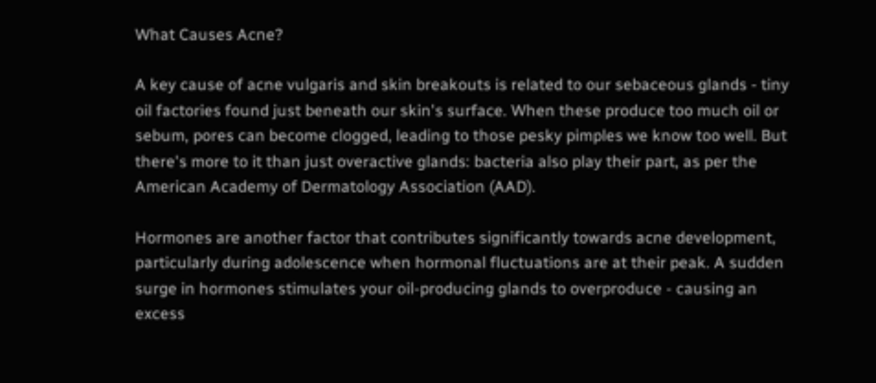What Causes Acne?

A key cause of acne vulgaris and skin breakouts is related to our sebaceous glands - tiny oil factories found just beneath our skin's surface. When these produce too much oil or sebum, pores can become clogged, leading to those pesky pimples we know too well. But there's more to it than just overactive glands: bacteria also play their part, as per the American Academy of Dermatology Association (AAD).

Hormones are another factor that contributes significantly towards acne development, particularly during adolescence when hormonal fluctuations are at their peak. A sudden surge in hormones stimulates your oil-producing glands to overproduce - causing an excess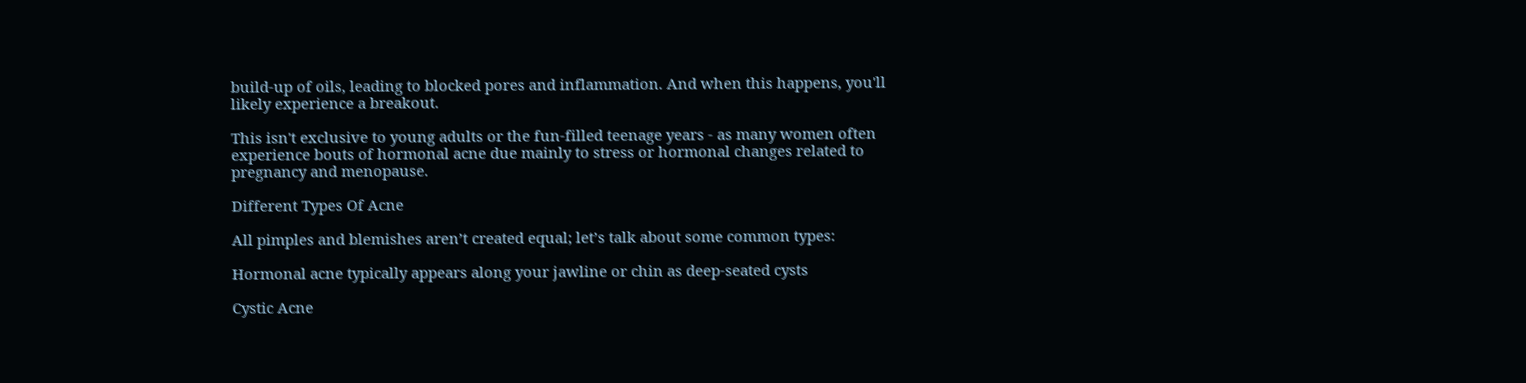build-up of oils, leading to blocked pores and inflammation. And when this happens, you'll likely experience a breakout.

This isn't exclusive to young adults or the fun-filled teenage years - as many women often experience bouts of hormonal acne due mainly to stress or hormonal changes related to pregnancy and menopause.

Different Types Of Acne

All pimples and blemishes aren’t created equal; let’s talk about some common types:

Hormonal acne typically appears along your jawline or chin as deep-seated cysts

Cystic Acne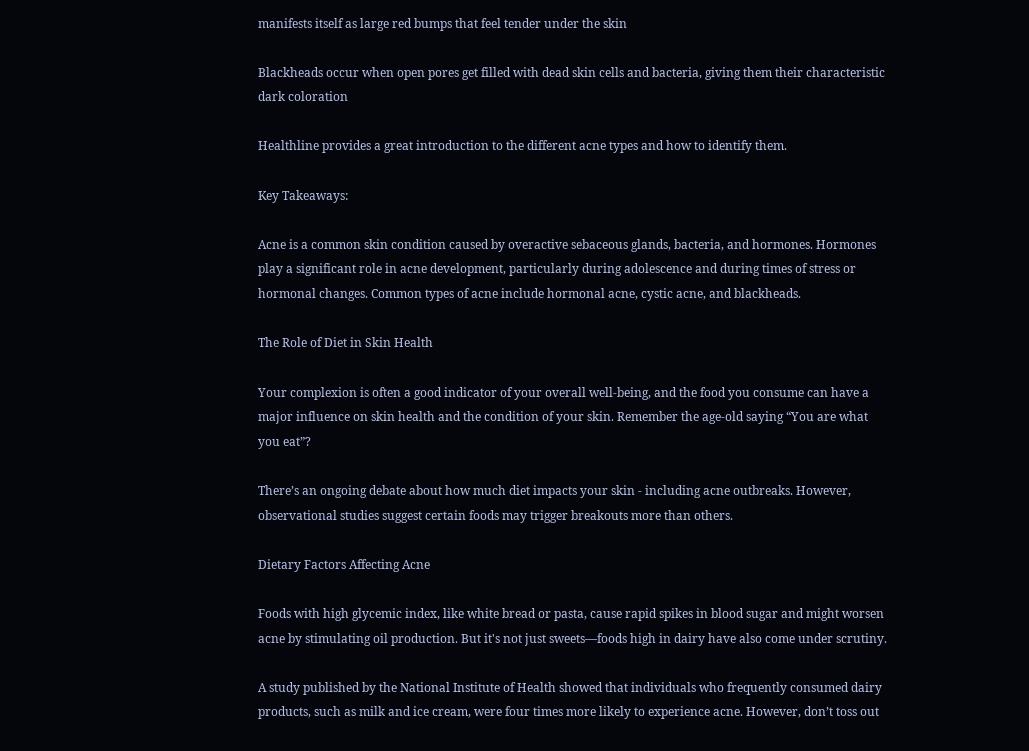manifests itself as large red bumps that feel tender under the skin

Blackheads occur when open pores get filled with dead skin cells and bacteria, giving them their characteristic dark coloration

Healthline provides a great introduction to the different acne types and how to identify them.

Key Takeaways:

Acne is a common skin condition caused by overactive sebaceous glands, bacteria, and hormones. Hormones play a significant role in acne development, particularly during adolescence and during times of stress or hormonal changes. Common types of acne include hormonal acne, cystic acne, and blackheads.

The Role of Diet in Skin Health

Your complexion is often a good indicator of your overall well-being, and the food you consume can have a major influence on skin health and the condition of your skin. Remember the age-old saying “You are what you eat”?

There’s an ongoing debate about how much diet impacts your skin - including acne outbreaks. However, observational studies suggest certain foods may trigger breakouts more than others.

Dietary Factors Affecting Acne

Foods with high glycemic index, like white bread or pasta, cause rapid spikes in blood sugar and might worsen acne by stimulating oil production. But it's not just sweets—foods high in dairy have also come under scrutiny.

A study published by the National Institute of Health showed that individuals who frequently consumed dairy products, such as milk and ice cream, were four times more likely to experience acne. However, don’t toss out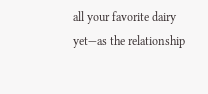all your favorite dairy yet—as the relationship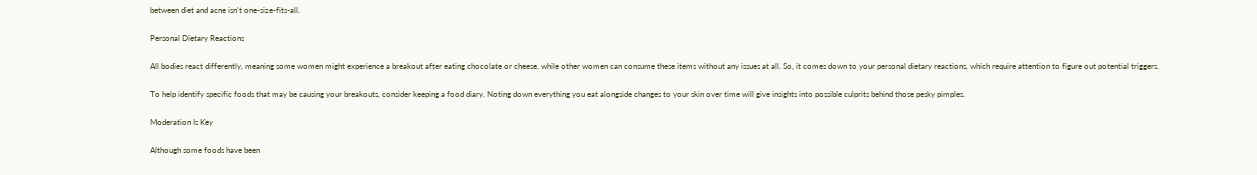between diet and acne isn't one-size-fits-all.

Personal Dietary Reactions

All bodies react differently, meaning some women might experience a breakout after eating chocolate or cheese, while other women can consume these items without any issues at all. So, it comes down to your personal dietary reactions, which require attention to figure out potential triggers.

To help identify specific foods that may be causing your breakouts, consider keeping a food diary. Noting down everything you eat alongside changes to your skin over time will give insights into possible culprits behind those pesky pimples.

Moderation Is Key

Although some foods have been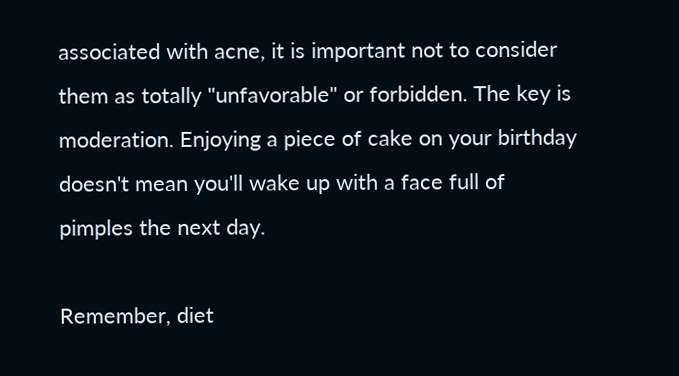associated with acne, it is important not to consider them as totally "unfavorable" or forbidden. The key is moderation. Enjoying a piece of cake on your birthday doesn't mean you'll wake up with a face full of pimples the next day.

Remember, diet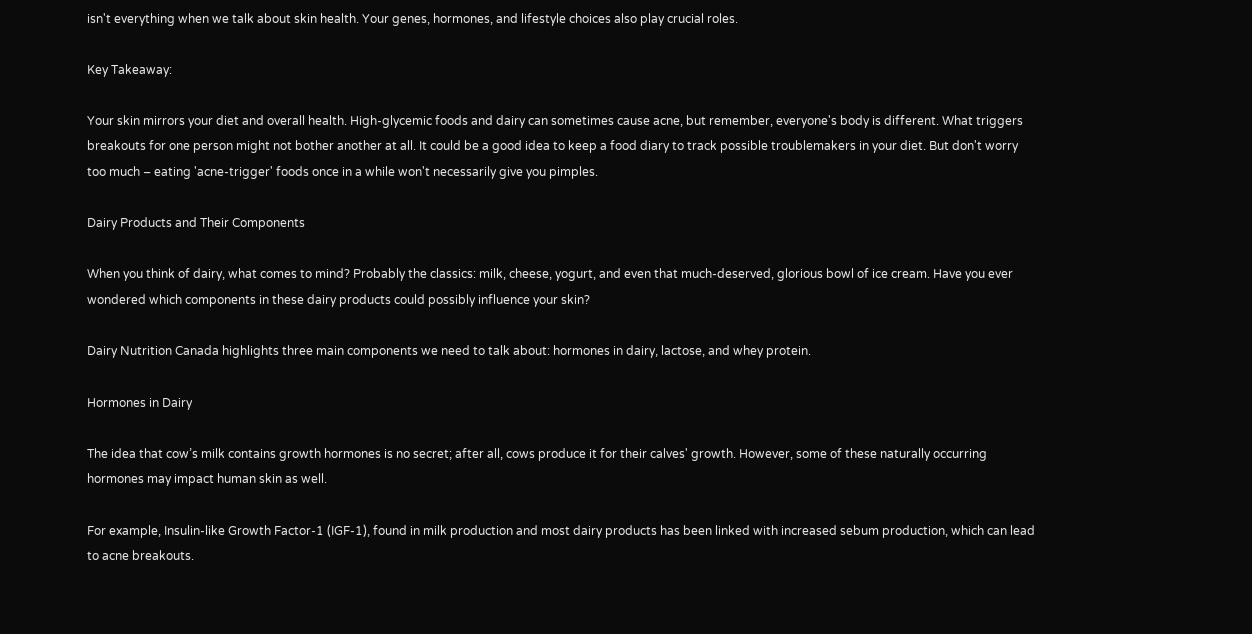isn't everything when we talk about skin health. Your genes, hormones, and lifestyle choices also play crucial roles.

Key Takeaway:

Your skin mirrors your diet and overall health. High-glycemic foods and dairy can sometimes cause acne, but remember, everyone's body is different. What triggers breakouts for one person might not bother another at all. It could be a good idea to keep a food diary to track possible troublemakers in your diet. But don't worry too much – eating 'acne-trigger' foods once in a while won't necessarily give you pimples.

Dairy Products and Their Components

When you think of dairy, what comes to mind? Probably the classics: milk, cheese, yogurt, and even that much-deserved, glorious bowl of ice cream. Have you ever wondered which components in these dairy products could possibly influence your skin?

Dairy Nutrition Canada highlights three main components we need to talk about: hormones in dairy, lactose, and whey protein.

Hormones in Dairy

The idea that cow’s milk contains growth hormones is no secret; after all, cows produce it for their calves' growth. However, some of these naturally occurring hormones may impact human skin as well.

For example, Insulin-like Growth Factor-1 (IGF-1), found in milk production and most dairy products has been linked with increased sebum production, which can lead to acne breakouts.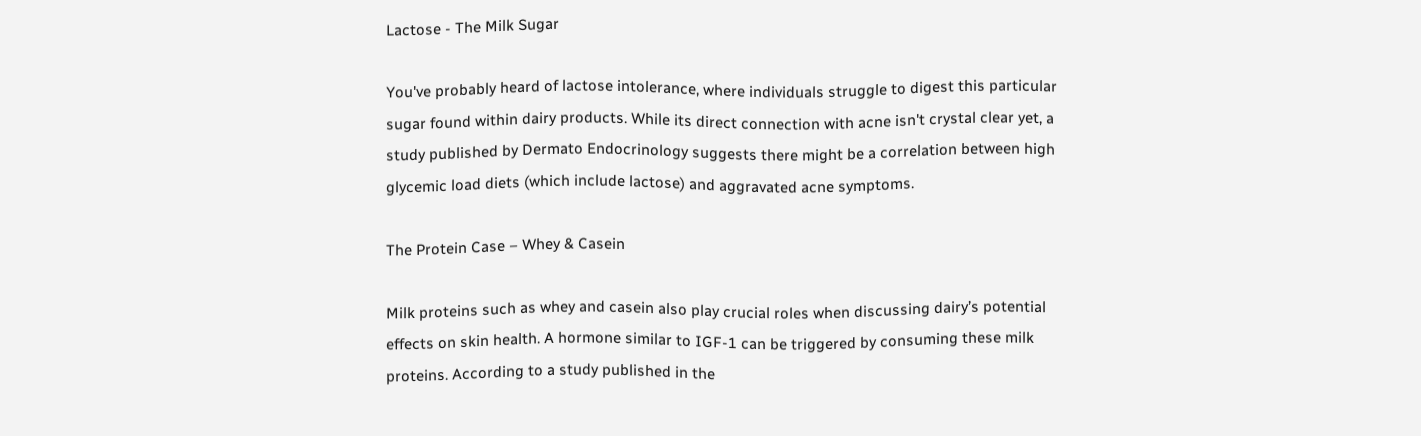Lactose - The Milk Sugar

You've probably heard of lactose intolerance, where individuals struggle to digest this particular sugar found within dairy products. While its direct connection with acne isn't crystal clear yet, a study published by Dermato Endocrinology suggests there might be a correlation between high glycemic load diets (which include lactose) and aggravated acne symptoms.

The Protein Case – Whey & Casein

Milk proteins such as whey and casein also play crucial roles when discussing dairy’s potential effects on skin health. A hormone similar to IGF-1 can be triggered by consuming these milk proteins. According to a study published in the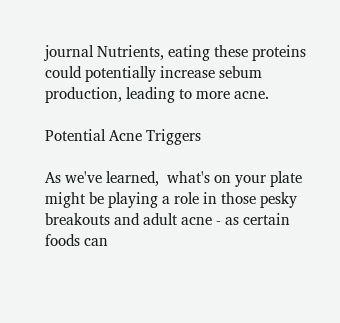journal Nutrients, eating these proteins could potentially increase sebum production, leading to more acne.

Potential Acne Triggers

As we've learned,  what's on your plate might be playing a role in those pesky breakouts and adult acne - as certain foods can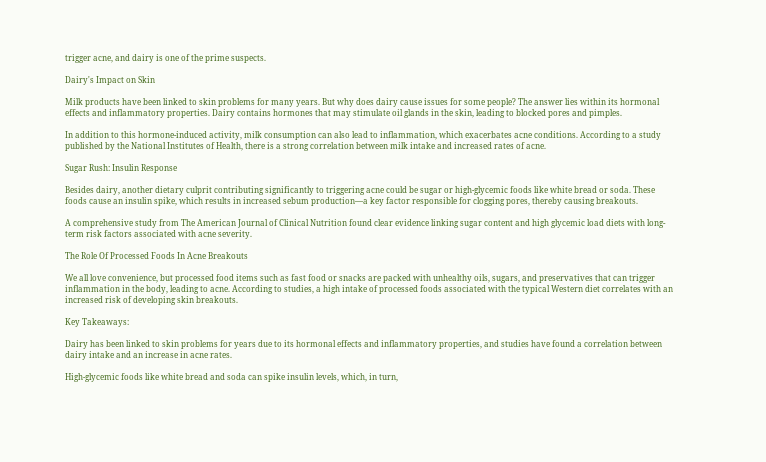trigger acne, and dairy is one of the prime suspects.

Dairy's Impact on Skin

Milk products have been linked to skin problems for many years. But why does dairy cause issues for some people? The answer lies within its hormonal effects and inflammatory properties. Dairy contains hormones that may stimulate oil glands in the skin, leading to blocked pores and pimples.

In addition to this hormone-induced activity, milk consumption can also lead to inflammation, which exacerbates acne conditions. According to a study published by the National Institutes of Health, there is a strong correlation between milk intake and increased rates of acne.

Sugar Rush: Insulin Response

Besides dairy, another dietary culprit contributing significantly to triggering acne could be sugar or high-glycemic foods like white bread or soda. These foods cause an insulin spike, which results in increased sebum production—a key factor responsible for clogging pores, thereby causing breakouts.

A comprehensive study from The American Journal of Clinical Nutrition found clear evidence linking sugar content and high glycemic load diets with long-term risk factors associated with acne severity.

The Role Of Processed Foods In Acne Breakouts

We all love convenience, but processed food items such as fast food or snacks are packed with unhealthy oils, sugars, and preservatives that can trigger inflammation in the body, leading to acne. According to studies, a high intake of processed foods associated with the typical Western diet correlates with an increased risk of developing skin breakouts.

Key Takeaways:

Dairy has been linked to skin problems for years due to its hormonal effects and inflammatory properties, and studies have found a correlation between dairy intake and an increase in acne rates.

High-glycemic foods like white bread and soda can spike insulin levels, which, in turn,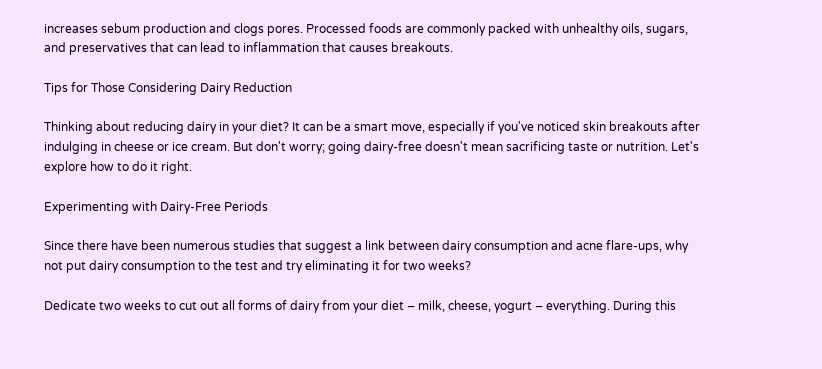increases sebum production and clogs pores. Processed foods are commonly packed with unhealthy oils, sugars, and preservatives that can lead to inflammation that causes breakouts.

Tips for Those Considering Dairy Reduction

Thinking about reducing dairy in your diet? It can be a smart move, especially if you've noticed skin breakouts after indulging in cheese or ice cream. But don't worry; going dairy-free doesn't mean sacrificing taste or nutrition. Let's explore how to do it right.

Experimenting with Dairy-Free Periods

Since there have been numerous studies that suggest a link between dairy consumption and acne flare-ups, why not put dairy consumption to the test and try eliminating it for two weeks?

Dedicate two weeks to cut out all forms of dairy from your diet – milk, cheese, yogurt – everything. During this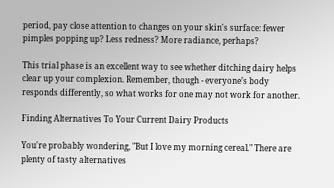period, pay close attention to changes on your skin's surface: fewer pimples popping up? Less redness? More radiance, perhaps?

This trial phase is an excellent way to see whether ditching dairy helps clear up your complexion. Remember, though - everyone’s body responds differently, so what works for one may not work for another.

Finding Alternatives To Your Current Dairy Products

You're probably wondering, "But I love my morning cereal." There are plenty of tasty alternatives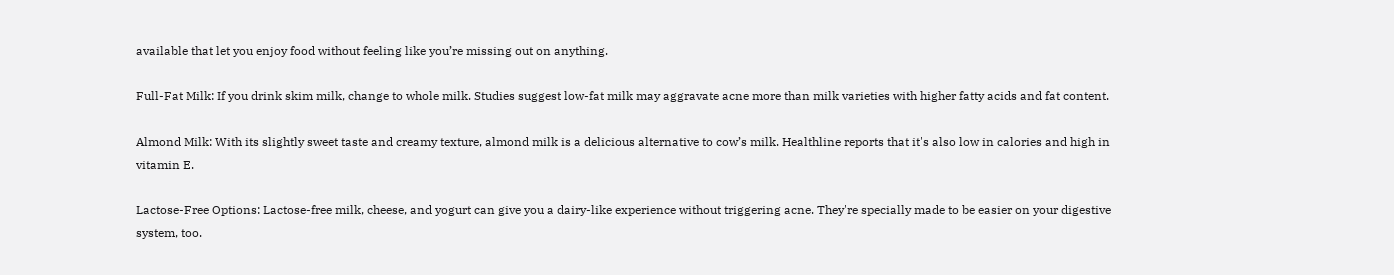available that let you enjoy food without feeling like you’re missing out on anything.

Full-Fat Milk: If you drink skim milk, change to whole milk. Studies suggest low-fat milk may aggravate acne more than milk varieties with higher fatty acids and fat content.

Almond Milk: With its slightly sweet taste and creamy texture, almond milk is a delicious alternative to cow’s milk. Healthline reports that it's also low in calories and high in vitamin E.

Lactose-Free Options: Lactose-free milk, cheese, and yogurt can give you a dairy-like experience without triggering acne. They're specially made to be easier on your digestive system, too.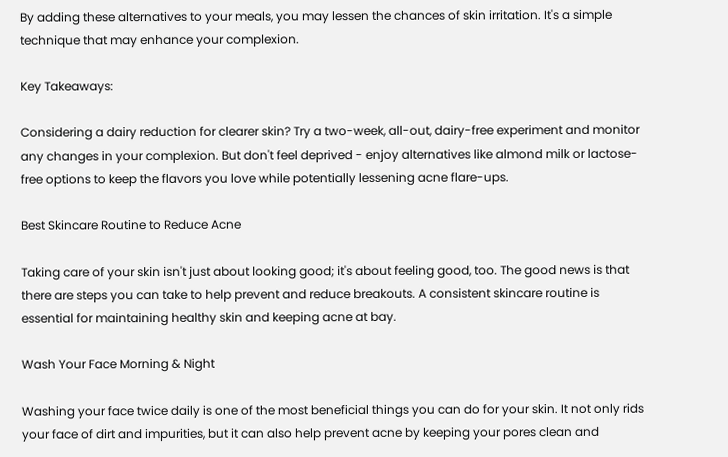By adding these alternatives to your meals, you may lessen the chances of skin irritation. It's a simple technique that may enhance your complexion.

Key Takeaways:

Considering a dairy reduction for clearer skin? Try a two-week, all-out, dairy-free experiment and monitor any changes in your complexion. But don't feel deprived - enjoy alternatives like almond milk or lactose-free options to keep the flavors you love while potentially lessening acne flare-ups.

Best Skincare Routine to Reduce Acne

Taking care of your skin isn't just about looking good; it's about feeling good, too. The good news is that there are steps you can take to help prevent and reduce breakouts. A consistent skincare routine is essential for maintaining healthy skin and keeping acne at bay.

Wash Your Face Morning & Night

Washing your face twice daily is one of the most beneficial things you can do for your skin. It not only rids your face of dirt and impurities, but it can also help prevent acne by keeping your pores clean and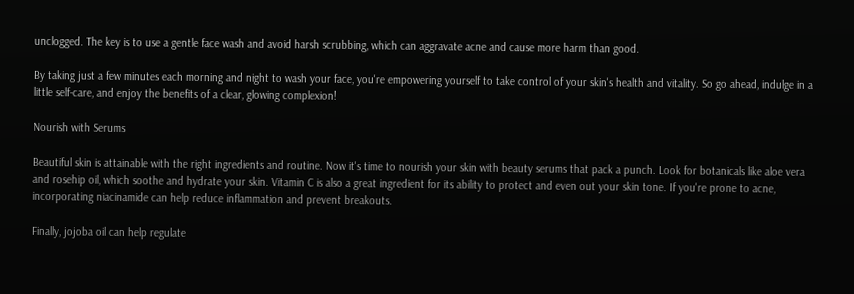unclogged. The key is to use a gentle face wash and avoid harsh scrubbing, which can aggravate acne and cause more harm than good.

By taking just a few minutes each morning and night to wash your face, you're empowering yourself to take control of your skin's health and vitality. So go ahead, indulge in a little self-care, and enjoy the benefits of a clear, glowing complexion!

Nourish with Serums

Beautiful skin is attainable with the right ingredients and routine. Now it's time to nourish your skin with beauty serums that pack a punch. Look for botanicals like aloe vera and rosehip oil, which soothe and hydrate your skin. Vitamin C is also a great ingredient for its ability to protect and even out your skin tone. If you're prone to acne, incorporating niacinamide can help reduce inflammation and prevent breakouts.

Finally, jojoba oil can help regulate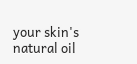your skin's natural oil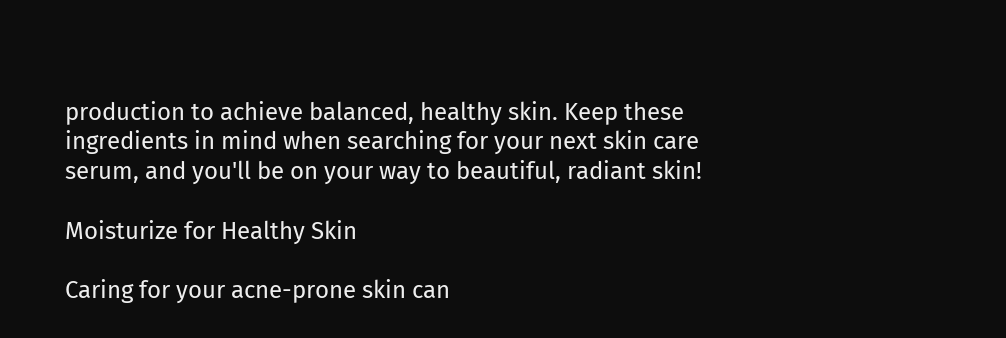production to achieve balanced, healthy skin. Keep these ingredients in mind when searching for your next skin care serum, and you'll be on your way to beautiful, radiant skin!

Moisturize for Healthy Skin

Caring for your acne-prone skin can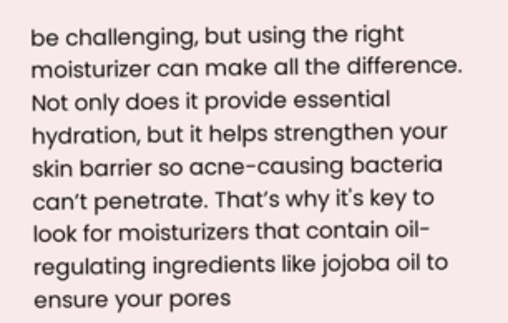be challenging, but using the right moisturizer can make all the difference. Not only does it provide essential hydration, but it helps strengthen your skin barrier so acne-causing bacteria can’t penetrate. That’s why it's key to look for moisturizers that contain oil-regulating ingredients like jojoba oil to ensure your pores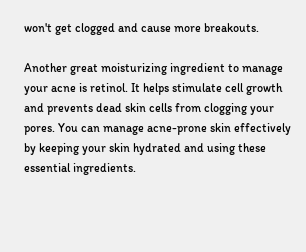won't get clogged and cause more breakouts.

Another great moisturizing ingredient to manage your acne is retinol. It helps stimulate cell growth and prevents dead skin cells from clogging your pores. You can manage acne-prone skin effectively by keeping your skin hydrated and using these essential ingredients.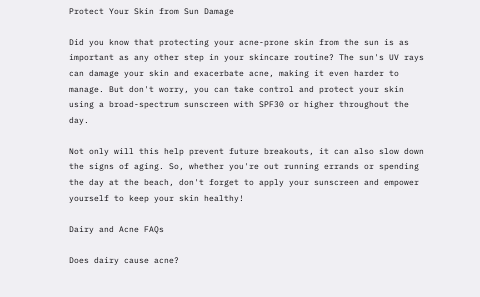Protect Your Skin from Sun Damage

Did you know that protecting your acne-prone skin from the sun is as important as any other step in your skincare routine? The sun's UV rays can damage your skin and exacerbate acne, making it even harder to manage. But don't worry, you can take control and protect your skin using a broad-spectrum sunscreen with SPF30 or higher throughout the day.

Not only will this help prevent future breakouts, it can also slow down the signs of aging. So, whether you're out running errands or spending the day at the beach, don't forget to apply your sunscreen and empower yourself to keep your skin healthy!

Dairy and Acne FAQs

Does dairy cause acne?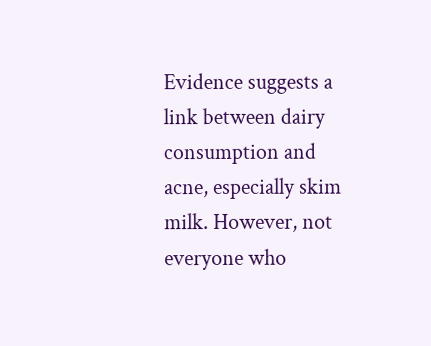Evidence suggests a link between dairy consumption and acne, especially skim milk. However, not everyone who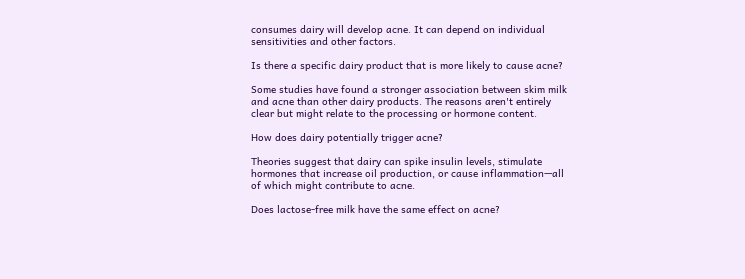consumes dairy will develop acne. It can depend on individual sensitivities and other factors.

Is there a specific dairy product that is more likely to cause acne?

Some studies have found a stronger association between skim milk and acne than other dairy products. The reasons aren't entirely clear but might relate to the processing or hormone content.

How does dairy potentially trigger acne?

Theories suggest that dairy can spike insulin levels, stimulate hormones that increase oil production, or cause inflammation—all of which might contribute to acne.

Does lactose-free milk have the same effect on acne?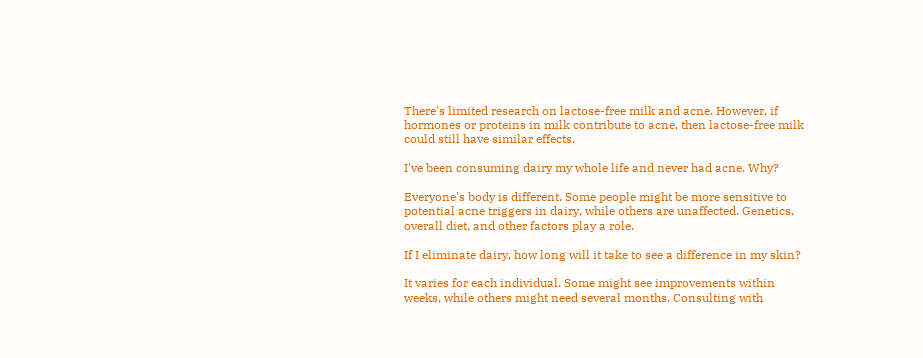There's limited research on lactose-free milk and acne. However, if hormones or proteins in milk contribute to acne, then lactose-free milk could still have similar effects.

I've been consuming dairy my whole life and never had acne. Why?

Everyone's body is different. Some people might be more sensitive to potential acne triggers in dairy, while others are unaffected. Genetics, overall diet, and other factors play a role.

If I eliminate dairy, how long will it take to see a difference in my skin?

It varies for each individual. Some might see improvements within weeks, while others might need several months. Consulting with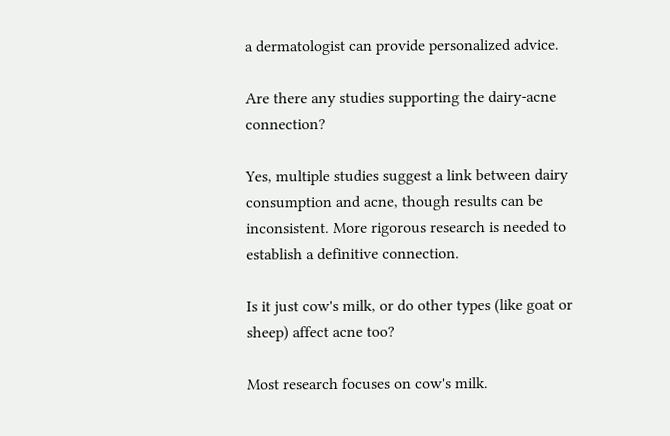a dermatologist can provide personalized advice.

Are there any studies supporting the dairy-acne connection?

Yes, multiple studies suggest a link between dairy consumption and acne, though results can be inconsistent. More rigorous research is needed to establish a definitive connection.

Is it just cow's milk, or do other types (like goat or sheep) affect acne too?

Most research focuses on cow's milk.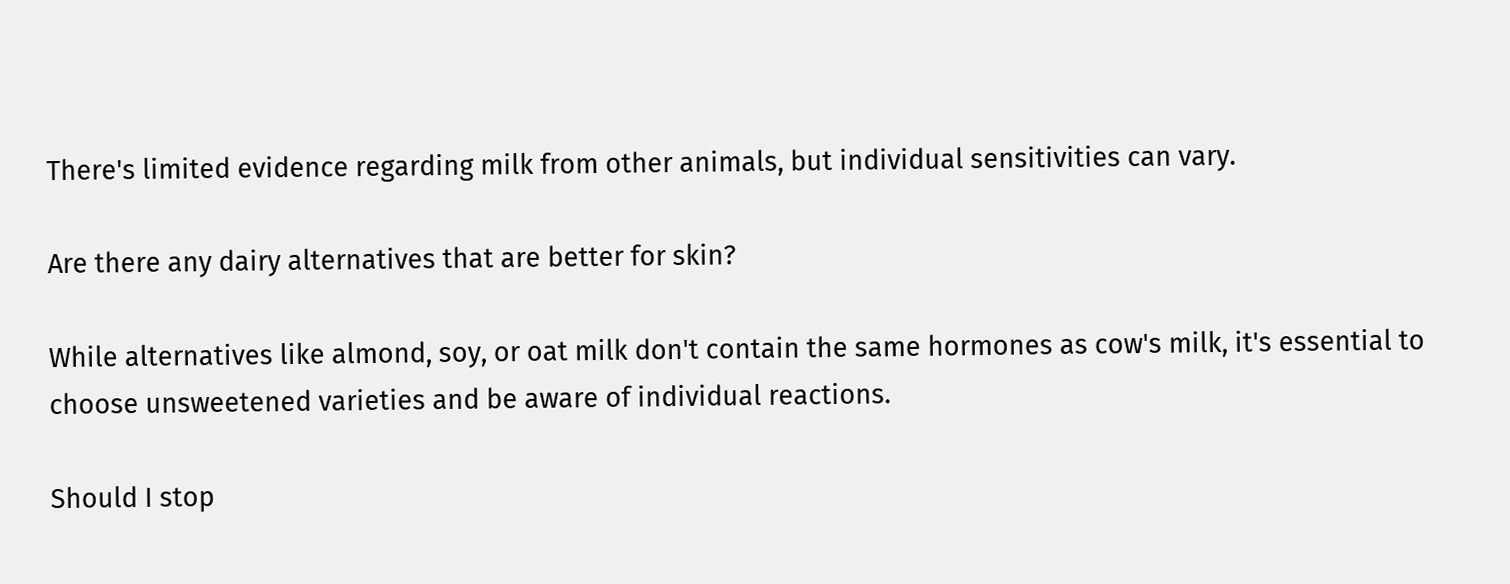There's limited evidence regarding milk from other animals, but individual sensitivities can vary.

Are there any dairy alternatives that are better for skin?

While alternatives like almond, soy, or oat milk don't contain the same hormones as cow's milk, it's essential to choose unsweetened varieties and be aware of individual reactions.

Should I stop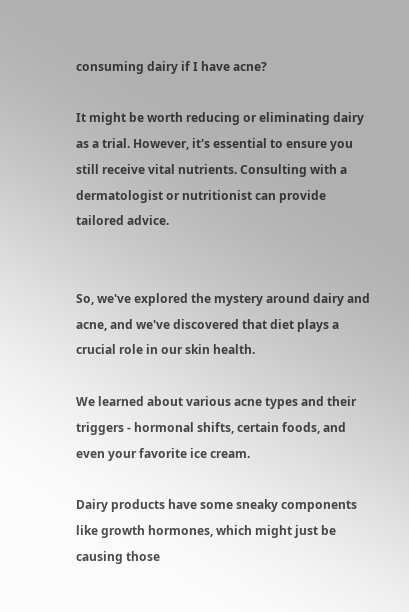consuming dairy if I have acne?

It might be worth reducing or eliminating dairy as a trial. However, it's essential to ensure you still receive vital nutrients. Consulting with a dermatologist or nutritionist can provide tailored advice.


So, we've explored the mystery around dairy and acne, and we've discovered that diet plays a crucial role in our skin health.

We learned about various acne types and their triggers - hormonal shifts, certain foods, and even your favorite ice cream.

Dairy products have some sneaky components like growth hormones, which might just be causing those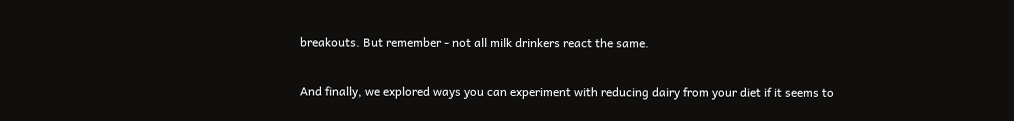breakouts. But remember - not all milk drinkers react the same.

And finally, we explored ways you can experiment with reducing dairy from your diet if it seems to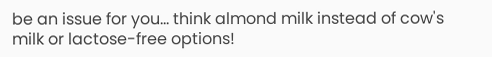be an issue for you... think almond milk instead of cow's milk or lactose-free options!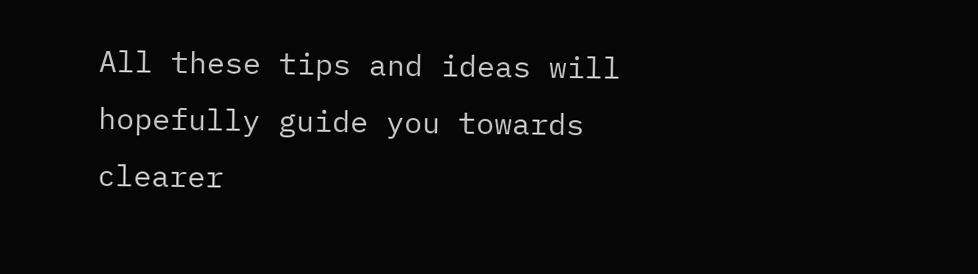All these tips and ideas will hopefully guide you towards clearer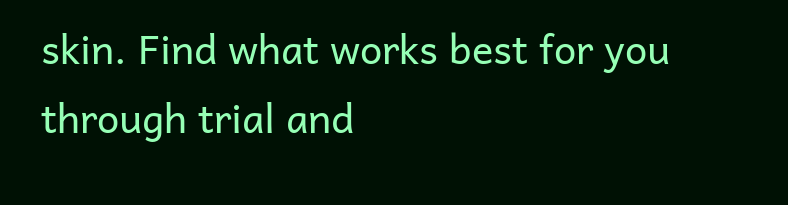skin. Find what works best for you through trial and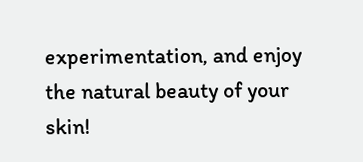experimentation, and enjoy the natural beauty of your skin!